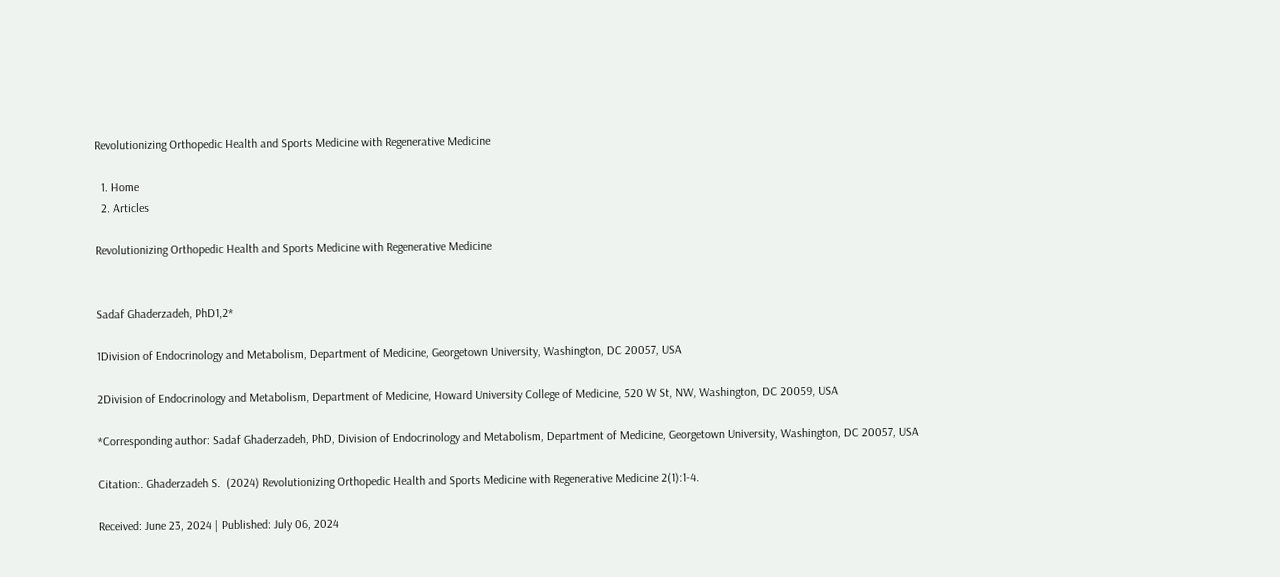Revolutionizing Orthopedic Health and Sports Medicine with Regenerative Medicine

  1. Home
  2. Articles

Revolutionizing Orthopedic Health and Sports Medicine with Regenerative Medicine


Sadaf Ghaderzadeh, PhD1,2*

1Division of Endocrinology and Metabolism, Department of Medicine, Georgetown University, Washington, DC 20057, USA

2Division of Endocrinology and Metabolism, Department of Medicine, Howard University College of Medicine, 520 W St, NW, Washington, DC 20059, USA

*Corresponding author: Sadaf Ghaderzadeh, PhD, Division of Endocrinology and Metabolism, Department of Medicine, Georgetown University, Washington, DC 20057, USA

Citation:. Ghaderzadeh S.  (2024) Revolutionizing Orthopedic Health and Sports Medicine with Regenerative Medicine 2(1):1-4.

Received: June 23, 2024 | Published: July 06, 2024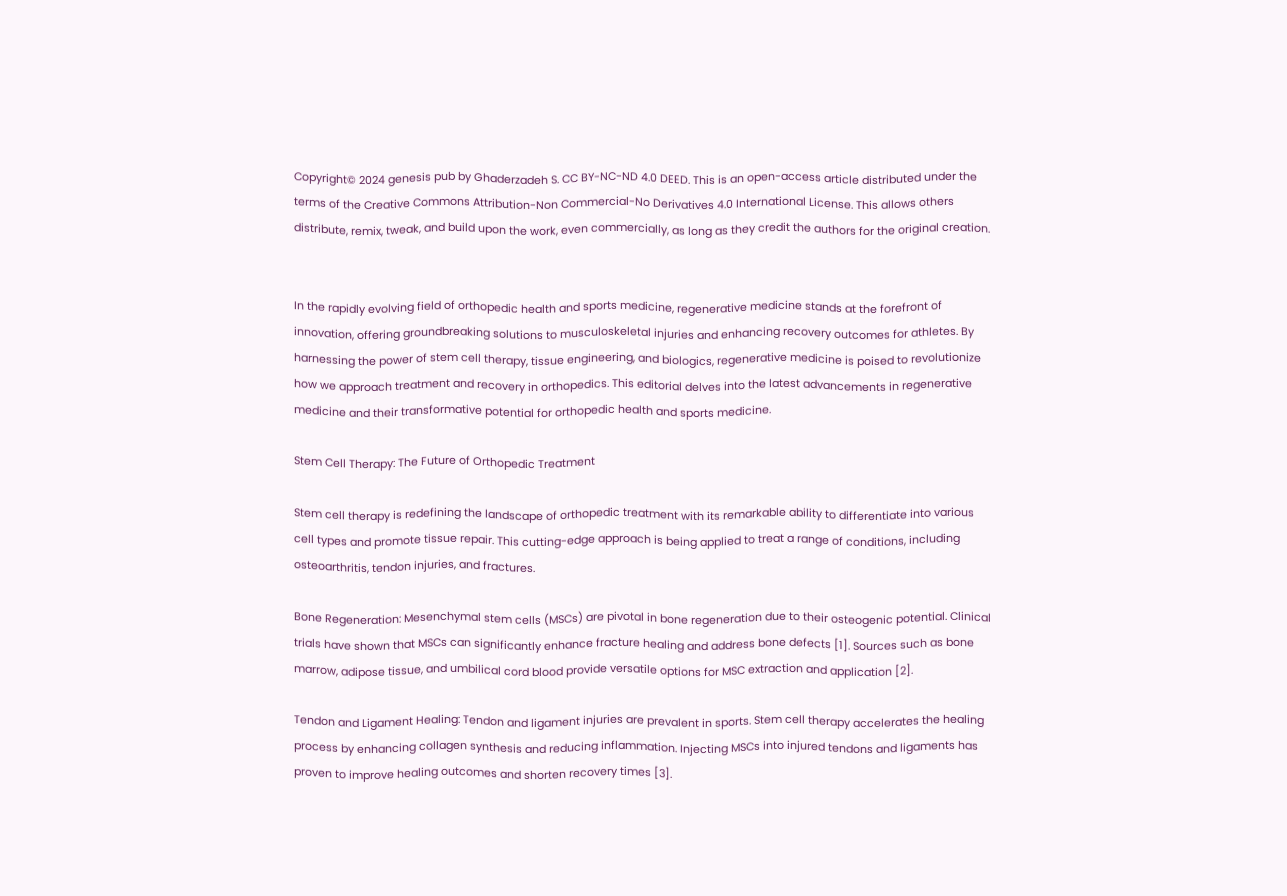Copyright© 2024 genesis pub by Ghaderzadeh S. CC BY-NC-ND 4.0 DEED. This is an open-access article distributed under the terms of the Creative Commons Attribution-Non Commercial-No Derivatives 4.0 International License. This allows others distribute, remix, tweak, and build upon the work, even commercially, as long as they credit the authors for the original creation.


In the rapidly evolving field of orthopedic health and sports medicine, regenerative medicine stands at the forefront of innovation, offering groundbreaking solutions to musculoskeletal injuries and enhancing recovery outcomes for athletes. By harnessing the power of stem cell therapy, tissue engineering, and biologics, regenerative medicine is poised to revolutionize how we approach treatment and recovery in orthopedics. This editorial delves into the latest advancements in regenerative medicine and their transformative potential for orthopedic health and sports medicine.

Stem Cell Therapy: The Future of Orthopedic Treatment

Stem cell therapy is redefining the landscape of orthopedic treatment with its remarkable ability to differentiate into various cell types and promote tissue repair. This cutting-edge approach is being applied to treat a range of conditions, including osteoarthritis, tendon injuries, and fractures.

Bone Regeneration: Mesenchymal stem cells (MSCs) are pivotal in bone regeneration due to their osteogenic potential. Clinical trials have shown that MSCs can significantly enhance fracture healing and address bone defects [1]. Sources such as bone marrow, adipose tissue, and umbilical cord blood provide versatile options for MSC extraction and application [2].

Tendon and Ligament Healing: Tendon and ligament injuries are prevalent in sports. Stem cell therapy accelerates the healing process by enhancing collagen synthesis and reducing inflammation. Injecting MSCs into injured tendons and ligaments has proven to improve healing outcomes and shorten recovery times [3].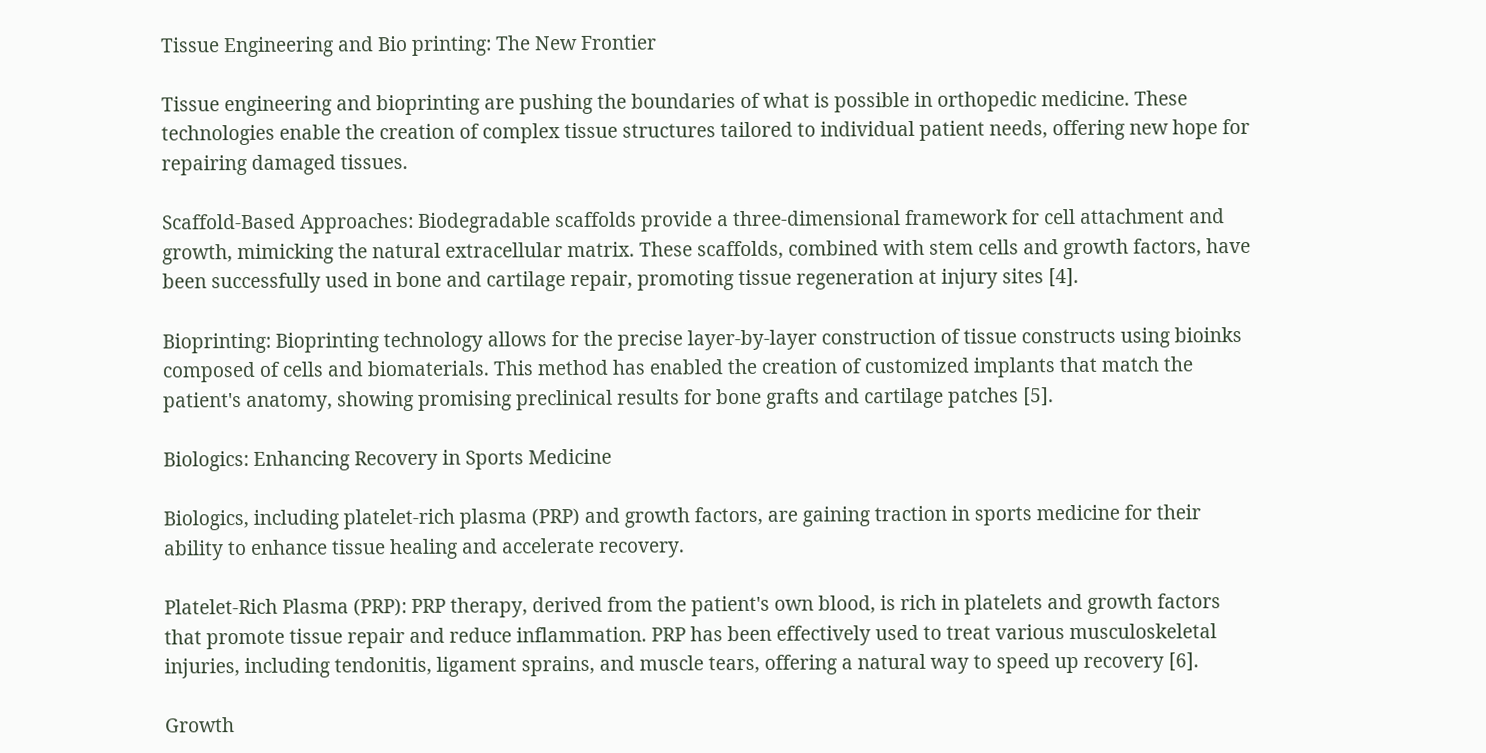Tissue Engineering and Bio printing: The New Frontier

Tissue engineering and bioprinting are pushing the boundaries of what is possible in orthopedic medicine. These technologies enable the creation of complex tissue structures tailored to individual patient needs, offering new hope for repairing damaged tissues.

Scaffold-Based Approaches: Biodegradable scaffolds provide a three-dimensional framework for cell attachment and growth, mimicking the natural extracellular matrix. These scaffolds, combined with stem cells and growth factors, have been successfully used in bone and cartilage repair, promoting tissue regeneration at injury sites [4].

Bioprinting: Bioprinting technology allows for the precise layer-by-layer construction of tissue constructs using bioinks composed of cells and biomaterials. This method has enabled the creation of customized implants that match the patient's anatomy, showing promising preclinical results for bone grafts and cartilage patches [5].

Biologics: Enhancing Recovery in Sports Medicine

Biologics, including platelet-rich plasma (PRP) and growth factors, are gaining traction in sports medicine for their ability to enhance tissue healing and accelerate recovery.

Platelet-Rich Plasma (PRP): PRP therapy, derived from the patient's own blood, is rich in platelets and growth factors that promote tissue repair and reduce inflammation. PRP has been effectively used to treat various musculoskeletal injuries, including tendonitis, ligament sprains, and muscle tears, offering a natural way to speed up recovery [6].

Growth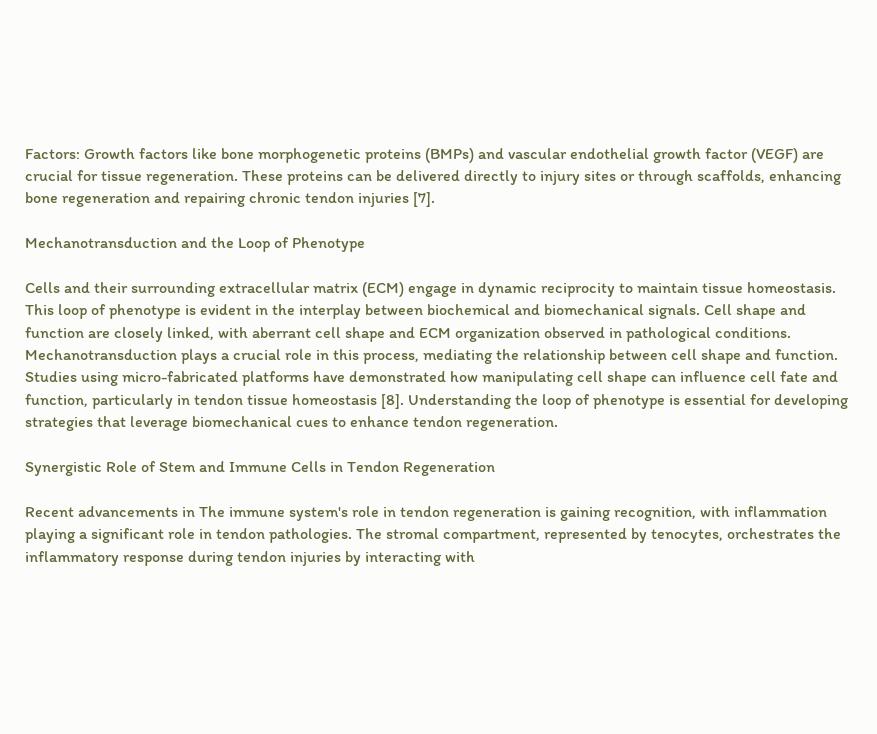Factors: Growth factors like bone morphogenetic proteins (BMPs) and vascular endothelial growth factor (VEGF) are crucial for tissue regeneration. These proteins can be delivered directly to injury sites or through scaffolds, enhancing bone regeneration and repairing chronic tendon injuries [7].

Mechanotransduction and the Loop of Phenotype

Cells and their surrounding extracellular matrix (ECM) engage in dynamic reciprocity to maintain tissue homeostasis. This loop of phenotype is evident in the interplay between biochemical and biomechanical signals. Cell shape and function are closely linked, with aberrant cell shape and ECM organization observed in pathological conditions. Mechanotransduction plays a crucial role in this process, mediating the relationship between cell shape and function. Studies using micro-fabricated platforms have demonstrated how manipulating cell shape can influence cell fate and function, particularly in tendon tissue homeostasis [8]. Understanding the loop of phenotype is essential for developing strategies that leverage biomechanical cues to enhance tendon regeneration.

Synergistic Role of Stem and Immune Cells in Tendon Regeneration

Recent advancements in The immune system's role in tendon regeneration is gaining recognition, with inflammation playing a significant role in tendon pathologies. The stromal compartment, represented by tenocytes, orchestrates the inflammatory response during tendon injuries by interacting with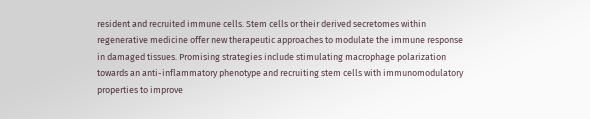resident and recruited immune cells. Stem cells or their derived secretomes within regenerative medicine offer new therapeutic approaches to modulate the immune response in damaged tissues. Promising strategies include stimulating macrophage polarization towards an anti-inflammatory phenotype and recruiting stem cells with immunomodulatory properties to improve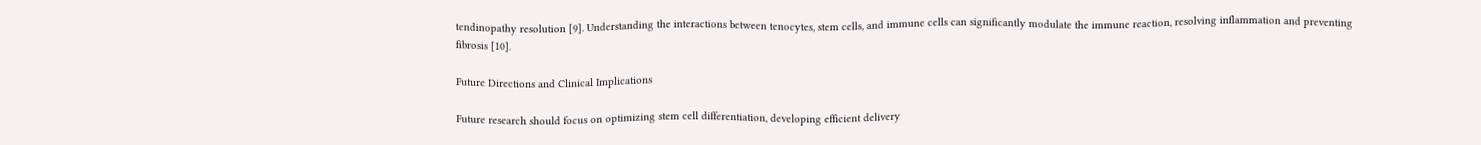tendinopathy resolution [9]. Understanding the interactions between tenocytes, stem cells, and immune cells can significantly modulate the immune reaction, resolving inflammation and preventing fibrosis [10].

Future Directions and Clinical Implications

Future research should focus on optimizing stem cell differentiation, developing efficient delivery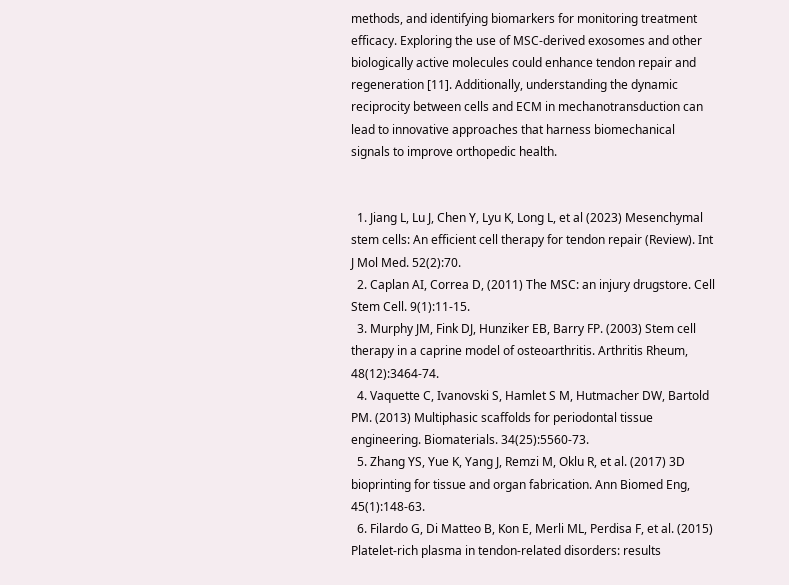methods, and identifying biomarkers for monitoring treatment efficacy. Exploring the use of MSC-derived exosomes and other biologically active molecules could enhance tendon repair and regeneration [11]. Additionally, understanding the dynamic reciprocity between cells and ECM in mechanotransduction can lead to innovative approaches that harness biomechanical signals to improve orthopedic health.


  1. Jiang L, Lu J, Chen Y, Lyu K, Long L, et al (2023) Mesenchymal stem cells: An efficient cell therapy for tendon repair (Review). Int J Mol Med. 52(2):70.
  2. Caplan AI, Correa D, (2011) The MSC: an injury drugstore. Cell Stem Cell. 9(1):11-15.
  3. Murphy JM, Fink DJ, Hunziker EB, Barry FP. (2003) Stem cell therapy in a caprine model of osteoarthritis. Arthritis Rheum, 48(12):3464-74.
  4. Vaquette C, Ivanovski S, Hamlet S M, Hutmacher DW, Bartold PM. (2013) Multiphasic scaffolds for periodontal tissue engineering. Biomaterials. 34(25):5560-73.
  5. Zhang YS, Yue K, Yang J, Remzi M, Oklu R, et al. (2017) 3D bioprinting for tissue and organ fabrication. Ann Biomed Eng, 45(1):148-63.
  6. Filardo G, Di Matteo B, Kon E, Merli ML, Perdisa F, et al. (2015) Platelet-rich plasma in tendon-related disorders: results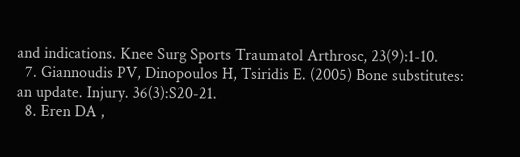and indications. Knee Surg Sports Traumatol Arthrosc, 23(9):1-10.
  7. Giannoudis PV, Dinopoulos H, Tsiridis E. (2005) Bone substitutes: an update. Injury. 36(3):S20-21.
  8. Eren DA ,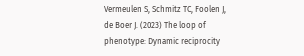Vermeulen S, Schmitz TC, Foolen J, de Boer J. (2023) The loop of phenotype: Dynamic reciprocity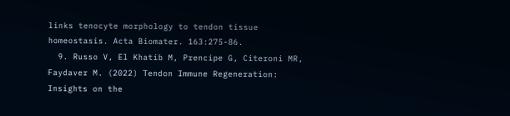links tenocyte morphology to tendon tissue homeostasis. Acta Biomater. 163:275-86.
  9. Russo V, El Khatib M, Prencipe G, Citeroni MR, Faydaver M. (2022) Tendon Immune Regeneration: Insights on the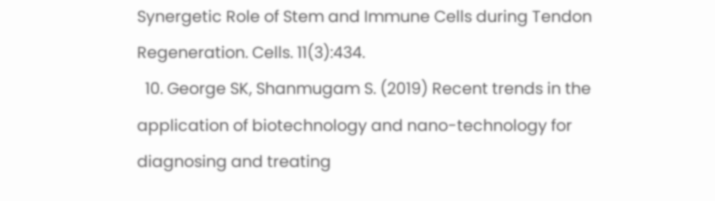Synergetic Role of Stem and Immune Cells during Tendon Regeneration. Cells. 11(3):434.
  10. George SK, Shanmugam S. (2019) Recent trends in the application of biotechnology and nano-technology for diagnosing and treating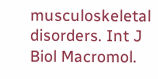musculoskeletal disorders. Int J Biol Macromol.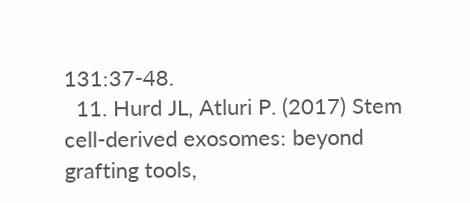131:37-48.
  11. Hurd JL, Atluri P. (2017) Stem cell-derived exosomes: beyond grafting tools,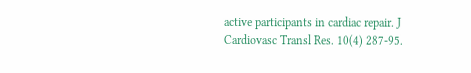active participants in cardiac repair. J Cardiovasc Transl Res. 10(4) 287-95.